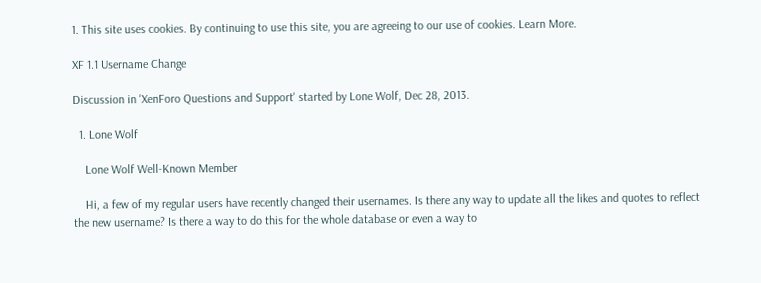1. This site uses cookies. By continuing to use this site, you are agreeing to our use of cookies. Learn More.

XF 1.1 Username Change

Discussion in 'XenForo Questions and Support' started by Lone Wolf, Dec 28, 2013.

  1. Lone Wolf

    Lone Wolf Well-Known Member

    Hi, a few of my regular users have recently changed their usernames. Is there any way to update all the likes and quotes to reflect the new username? Is there a way to do this for the whole database or even a way to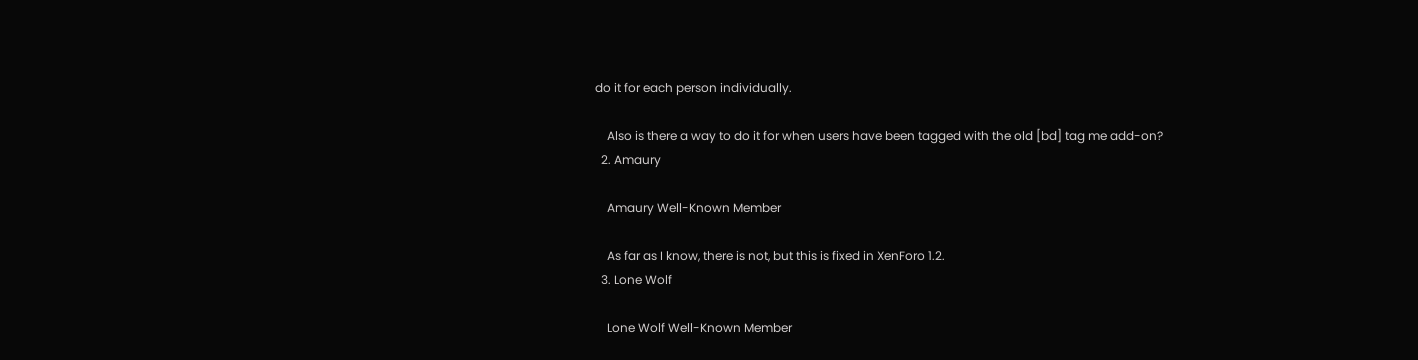do it for each person individually.

    Also is there a way to do it for when users have been tagged with the old [bd] tag me add-on?
  2. Amaury

    Amaury Well-Known Member

    As far as I know, there is not, but this is fixed in XenForo 1.2.
  3. Lone Wolf

    Lone Wolf Well-Known Member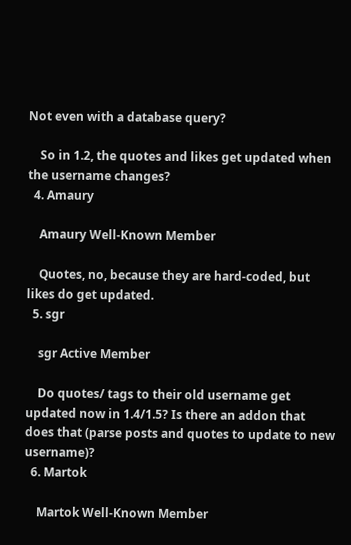Not even with a database query?

    So in 1.2, the quotes and likes get updated when the username changes?
  4. Amaury

    Amaury Well-Known Member

    Quotes, no, because they are hard-coded, but likes do get updated.
  5. sgr

    sgr Active Member

    Do quotes/ tags to their old username get updated now in 1.4/1.5? Is there an addon that does that (parse posts and quotes to update to new username)?
  6. Martok

    Martok Well-Known Member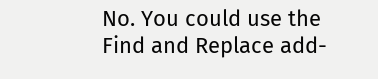No. You could use the Find and Replace add-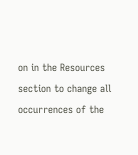on in the Resources section to change all occurrences of the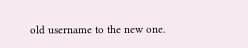old username to the new one.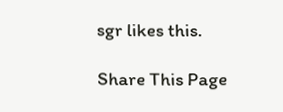sgr likes this.

Share This Page